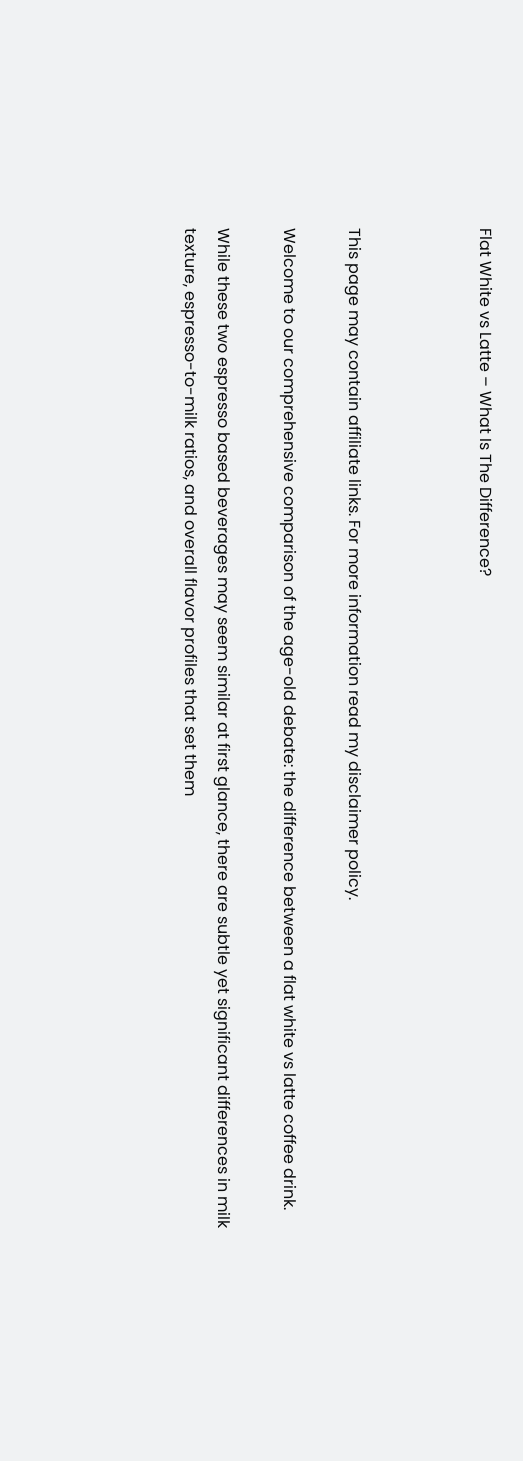Flat White vs Latte – What Is The Difference?



This page may contain affiliate links. For more information read my disclaimer policy.

Welcome to our comprehensive comparison of the age-old debate: the difference between a flat white vs latte coffee drink.

While these two espresso based beverages may seem similar at first glance, there are subtle yet significant differences in milk texture, espresso-to-milk ratios, and overall flavor profiles that set them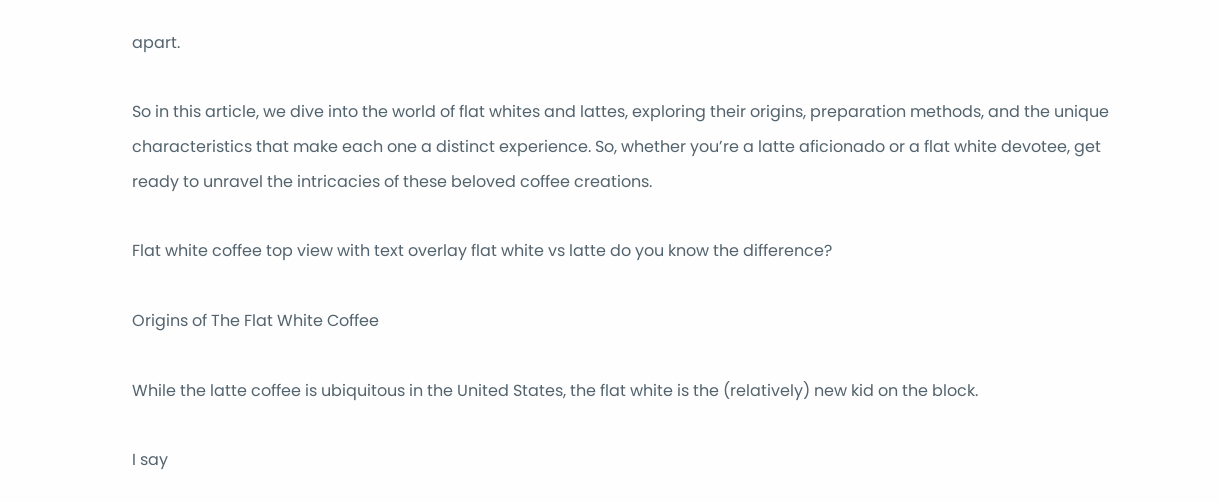apart.

So in this article, we dive into the world of flat whites and lattes, exploring their origins, preparation methods, and the unique characteristics that make each one a distinct experience. So, whether you’re a latte aficionado or a flat white devotee, get ready to unravel the intricacies of these beloved coffee creations.

Flat white coffee top view with text overlay flat white vs latte do you know the difference?

Origins of The Flat White Coffee

While the latte coffee is ubiquitous in the United States, the flat white is the (relatively) new kid on the block.

I say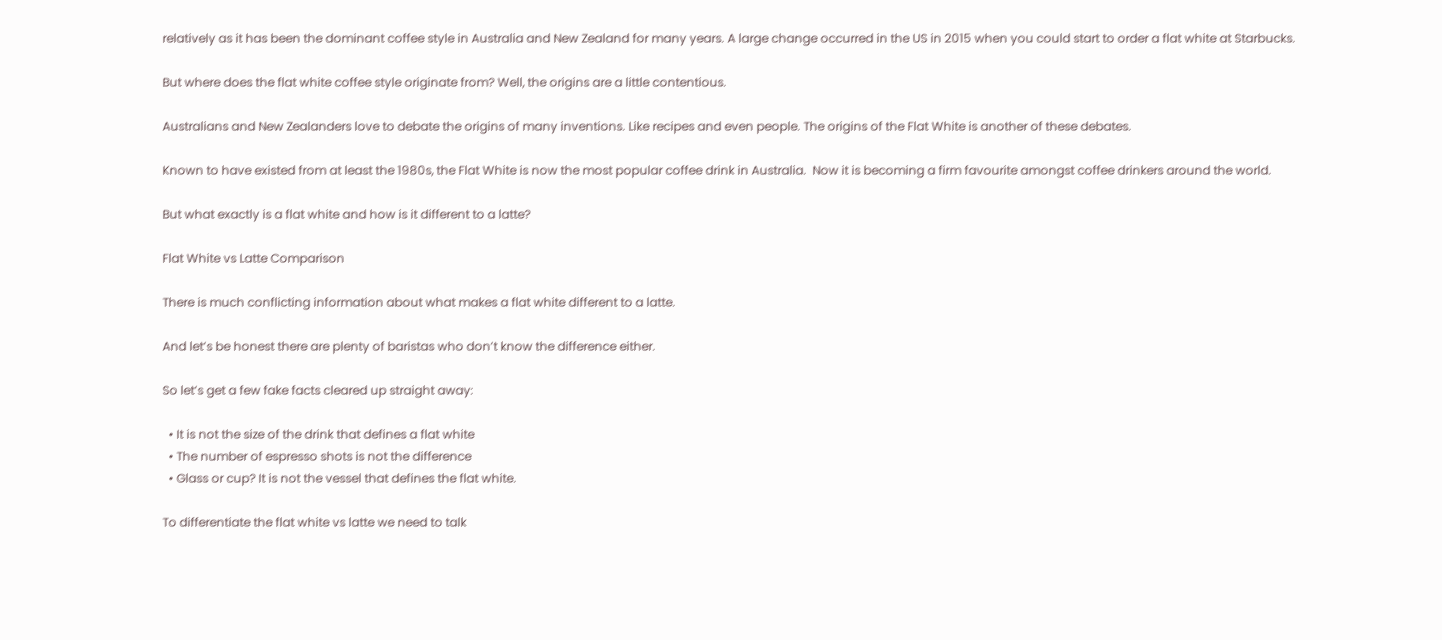relatively as it has been the dominant coffee style in Australia and New Zealand for many years. A large change occurred in the US in 2015 when you could start to order a flat white at Starbucks.

But where does the flat white coffee style originate from? Well, the origins are a little contentious.

Australians and New Zealanders love to debate the origins of many inventions. Like recipes and even people. The origins of the Flat White is another of these debates.

Known to have existed from at least the 1980s, the Flat White is now the most popular coffee drink in Australia.  Now it is becoming a firm favourite amongst coffee drinkers around the world.

But what exactly is a flat white and how is it different to a latte?

Flat White vs Latte Comparison

There is much conflicting information about what makes a flat white different to a latte.

And let’s be honest there are plenty of baristas who don’t know the difference either.

So let’s get a few fake facts cleared up straight away:

  • It is not the size of the drink that defines a flat white
  • The number of espresso shots is not the difference
  • Glass or cup? It is not the vessel that defines the flat white.

To differentiate the flat white vs latte we need to talk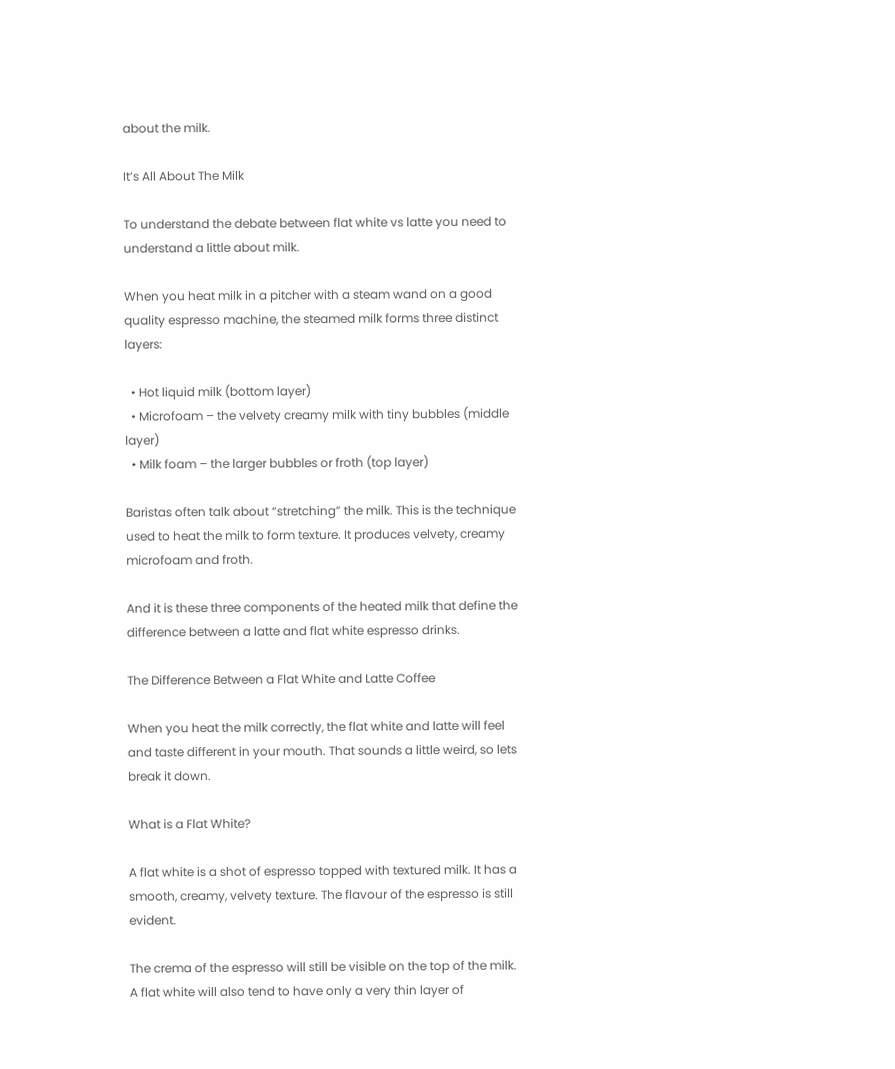about the milk.

It’s All About The Milk

To understand the debate between flat white vs latte you need to understand a little about milk.

When you heat milk in a pitcher with a steam wand on a good quality espresso machine, the steamed milk forms three distinct layers:

  • Hot liquid milk (bottom layer)
  • Microfoam – the velvety creamy milk with tiny bubbles (middle layer)
  • Milk foam – the larger bubbles or froth (top layer)

Baristas often talk about “stretching” the milk. This is the technique used to heat the milk to form texture. It produces velvety, creamy microfoam and froth.

And it is these three components of the heated milk that define the difference between a latte and flat white espresso drinks.

The Difference Between a Flat White and Latte Coffee

When you heat the milk correctly, the flat white and latte will feel and taste different in your mouth. That sounds a little weird, so lets break it down.

What is a Flat White?

A flat white is a shot of espresso topped with textured milk. It has a smooth, creamy, velvety texture. The flavour of the espresso is still evident.

The crema of the espresso will still be visible on the top of the milk. A flat white will also tend to have only a very thin layer of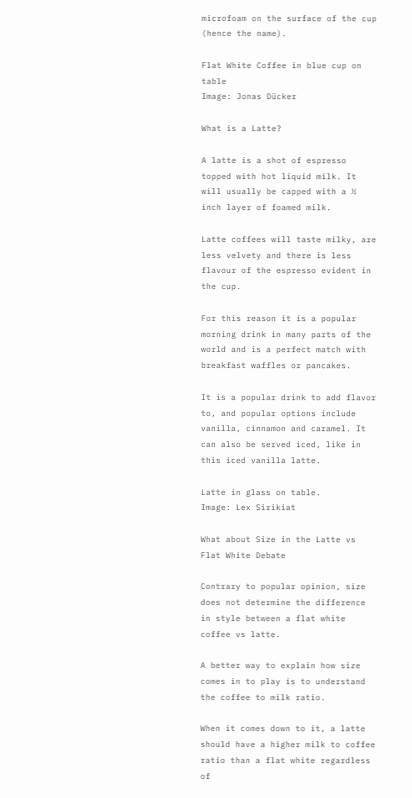microfoam on the surface of the cup (hence the name).

Flat White Coffee in blue cup on table
Image: Jonas Dücker

What is a Latte?

A latte is a shot of espresso topped with hot liquid milk. It will usually be capped with a ½ inch layer of foamed milk.

Latte coffees will taste milky, are less velvety and there is less flavour of the espresso evident in the cup.

For this reason it is a popular morning drink in many parts of the world and is a perfect match with breakfast waffles or pancakes.

It is a popular drink to add flavor to, and popular options include vanilla, cinnamon and caramel. It can also be served iced, like in this iced vanilla latte.

Latte in glass on table.
Image: Lex Sirikiat

What about Size in the Latte vs Flat White Debate

Contrary to popular opinion, size does not determine the difference in style between a flat white coffee vs latte.

A better way to explain how size comes in to play is to understand the coffee to milk ratio.

When it comes down to it, a latte should have a higher milk to coffee ratio than a flat white regardless of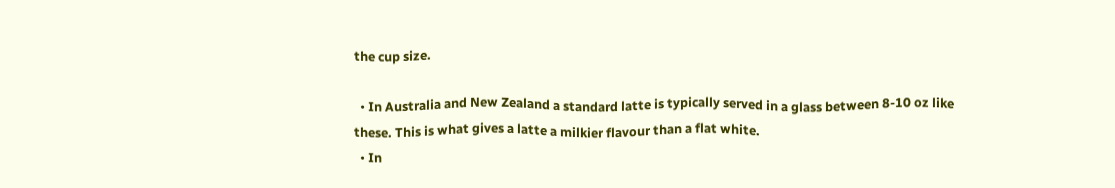the cup size.

  • In Australia and New Zealand a standard latte is typically served in a glass between 8-10 oz like these. This is what gives a latte a milkier flavour than a flat white.
  • In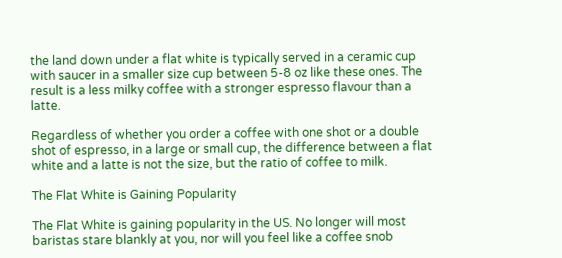the land down under a flat white is typically served in a ceramic cup with saucer in a smaller size cup between 5-8 oz like these ones. The result is a less milky coffee with a stronger espresso flavour than a latte.

Regardless of whether you order a coffee with one shot or a double shot of espresso, in a large or small cup, the difference between a flat white and a latte is not the size, but the ratio of coffee to milk.

The Flat White is Gaining Popularity

The Flat White is gaining popularity in the US. No longer will most baristas stare blankly at you, nor will you feel like a coffee snob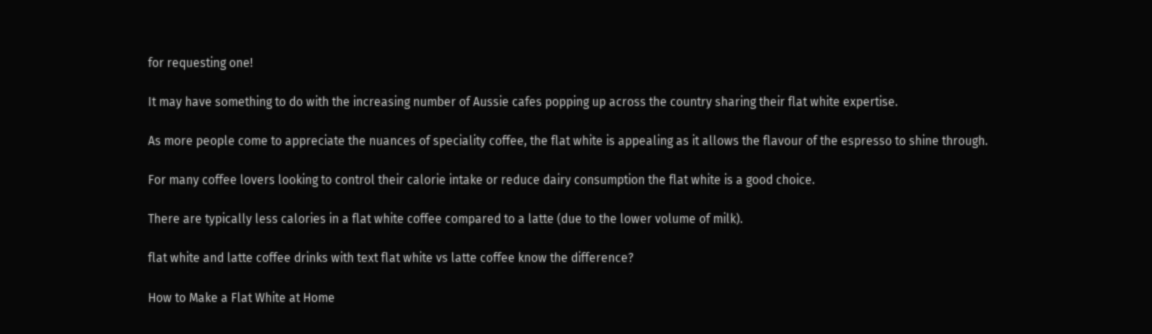for requesting one!

It may have something to do with the increasing number of Aussie cafes popping up across the country sharing their flat white expertise.

As more people come to appreciate the nuances of speciality coffee, the flat white is appealing as it allows the flavour of the espresso to shine through.

For many coffee lovers looking to control their calorie intake or reduce dairy consumption the flat white is a good choice.

There are typically less calories in a flat white coffee compared to a latte (due to the lower volume of milk).

flat white and latte coffee drinks with text flat white vs latte coffee know the difference?

How to Make a Flat White at Home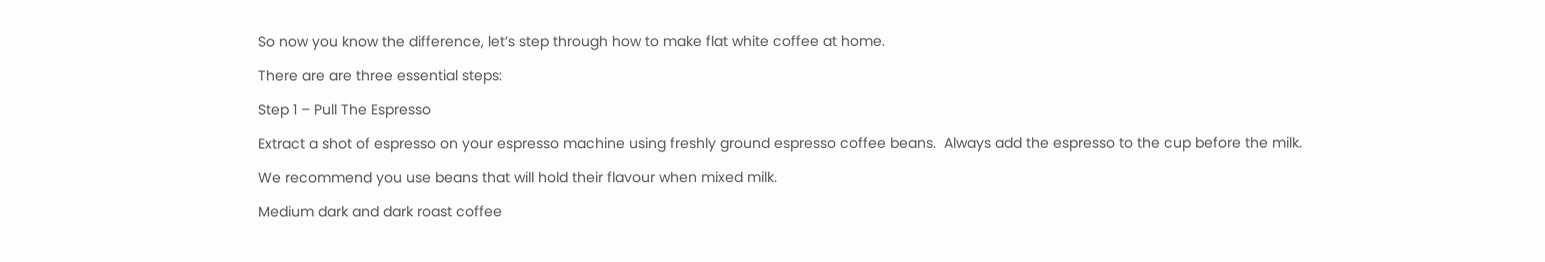So now you know the difference, let’s step through how to make flat white coffee at home.

There are are three essential steps:

Step 1 – Pull The Espresso

Extract a shot of espresso on your espresso machine using freshly ground espresso coffee beans.  Always add the espresso to the cup before the milk.

We recommend you use beans that will hold their flavour when mixed milk.

Medium dark and dark roast coffee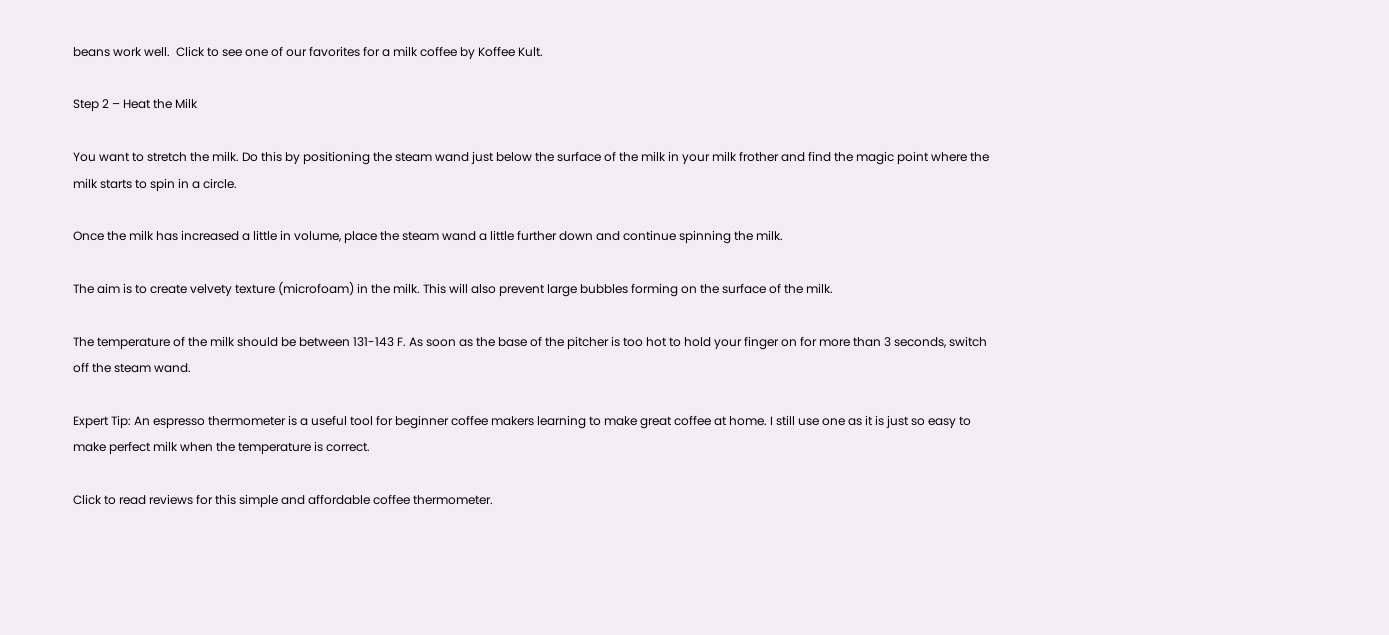beans work well.  Click to see one of our favorites for a milk coffee by Koffee Kult.

Step 2 – Heat the Milk

You want to stretch the milk. Do this by positioning the steam wand just below the surface of the milk in your milk frother and find the magic point where the milk starts to spin in a circle.

Once the milk has increased a little in volume, place the steam wand a little further down and continue spinning the milk.

The aim is to create velvety texture (microfoam) in the milk. This will also prevent large bubbles forming on the surface of the milk.

The temperature of the milk should be between 131-143 F. As soon as the base of the pitcher is too hot to hold your finger on for more than 3 seconds, switch off the steam wand.

Expert Tip: An espresso thermometer is a useful tool for beginner coffee makers learning to make great coffee at home. I still use one as it is just so easy to make perfect milk when the temperature is correct.

Click to read reviews for this simple and affordable coffee thermometer.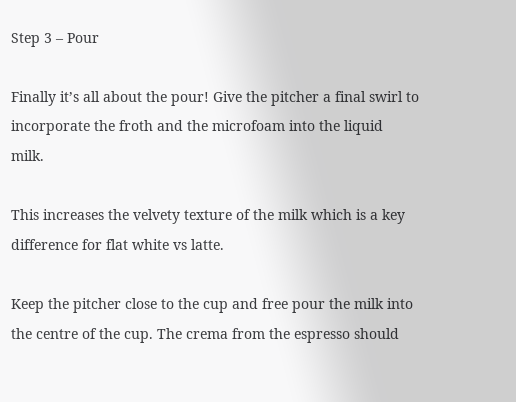Step 3 – Pour

Finally it’s all about the pour! Give the pitcher a final swirl to incorporate the froth and the microfoam into the liquid milk.

This increases the velvety texture of the milk which is a key difference for flat white vs latte.

Keep the pitcher close to the cup and free pour the milk into the centre of the cup. The crema from the espresso should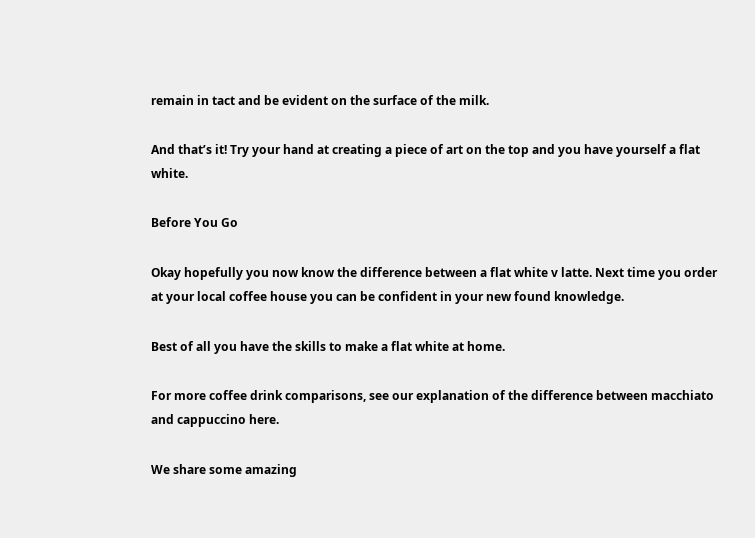remain in tact and be evident on the surface of the milk.

And that’s it! Try your hand at creating a piece of art on the top and you have yourself a flat white.

Before You Go

Okay hopefully you now know the difference between a flat white v latte. Next time you order at your local coffee house you can be confident in your new found knowledge.

Best of all you have the skills to make a flat white at home.

For more coffee drink comparisons, see our explanation of the difference between macchiato and cappuccino here.

We share some amazing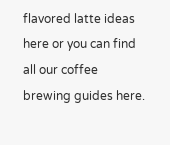flavored latte ideas here or you can find all our coffee brewing guides here.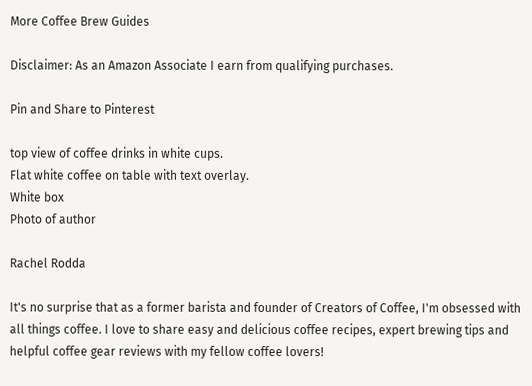More Coffee Brew Guides

Disclaimer: As an Amazon Associate I earn from qualifying purchases.

Pin and Share to Pinterest

top view of coffee drinks in white cups.
Flat white coffee on table with text overlay.
White box
Photo of author

Rachel Rodda

It's no surprise that as a former barista and founder of Creators of Coffee, I'm obsessed with all things coffee. I love to share easy and delicious coffee recipes, expert brewing tips and helpful coffee gear reviews with my fellow coffee lovers!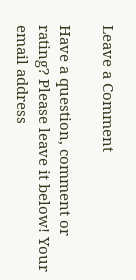Leave a Comment

Have a question, comment or rating? Please leave it below! Your email address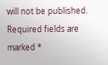will not be published. Required fields are marked *